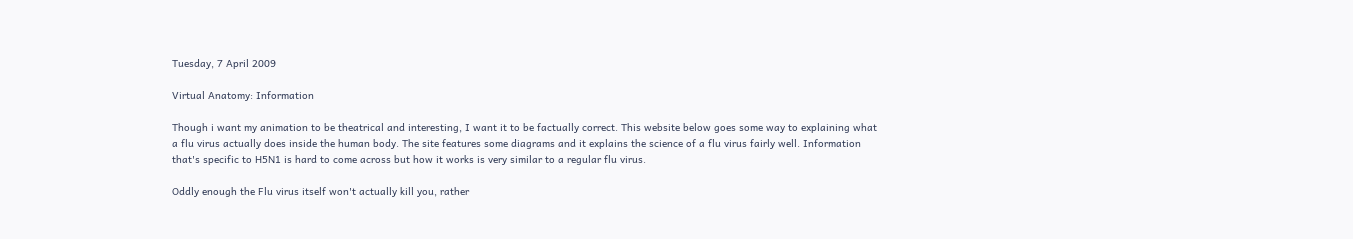Tuesday, 7 April 2009

Virtual Anatomy: Information

Though i want my animation to be theatrical and interesting, I want it to be factually correct. This website below goes some way to explaining what a flu virus actually does inside the human body. The site features some diagrams and it explains the science of a flu virus fairly well. Information that's specific to H5N1 is hard to come across but how it works is very similar to a regular flu virus.

Oddly enough the Flu virus itself won't actually kill you, rather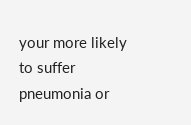your more likely to suffer pneumonia or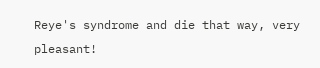Reye's syndrome and die that way, very pleasant!